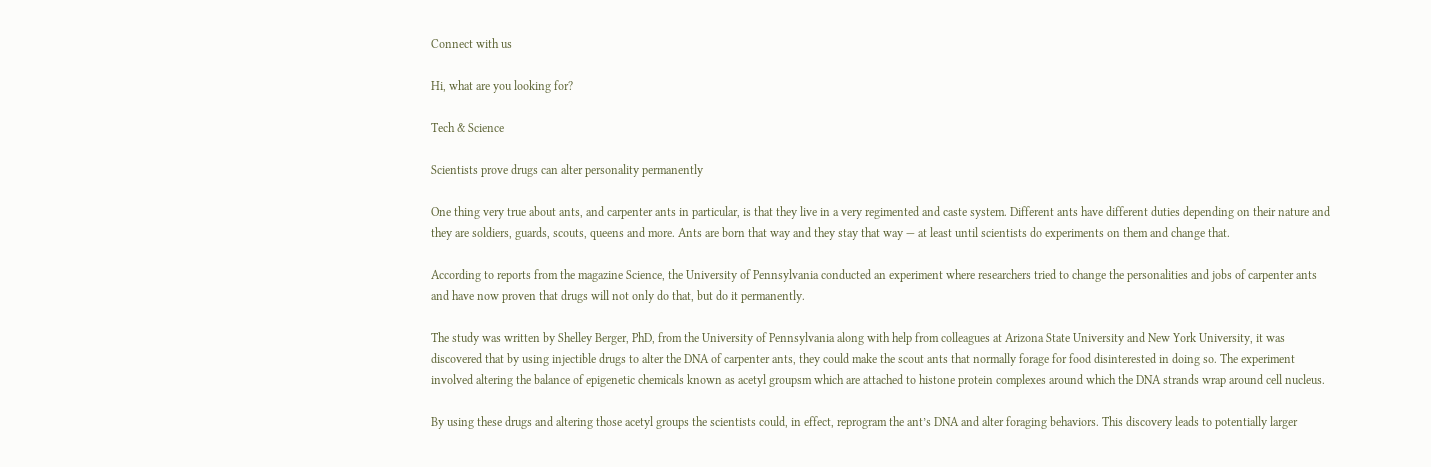Connect with us

Hi, what are you looking for?

Tech & Science

Scientists prove drugs can alter personality permanently

One thing very true about ants, and carpenter ants in particular, is that they live in a very regimented and caste system. Different ants have different duties depending on their nature and they are soldiers, guards, scouts, queens and more. Ants are born that way and they stay that way — at least until scientists do experiments on them and change that.

According to reports from the magazine Science, the University of Pennsylvania conducted an experiment where researchers tried to change the personalities and jobs of carpenter ants and have now proven that drugs will not only do that, but do it permanently.

The study was written by Shelley Berger, PhD, from the University of Pennsylvania along with help from colleagues at Arizona State University and New York University, it was discovered that by using injectible drugs to alter the DNA of carpenter ants, they could make the scout ants that normally forage for food disinterested in doing so. The experiment involved altering the balance of epigenetic chemicals known as acetyl groupsm which are attached to histone protein complexes around which the DNA strands wrap around cell nucleus.

By using these drugs and altering those acetyl groups the scientists could, in effect, reprogram the ant’s DNA and alter foraging behaviors. This discovery leads to potentially larger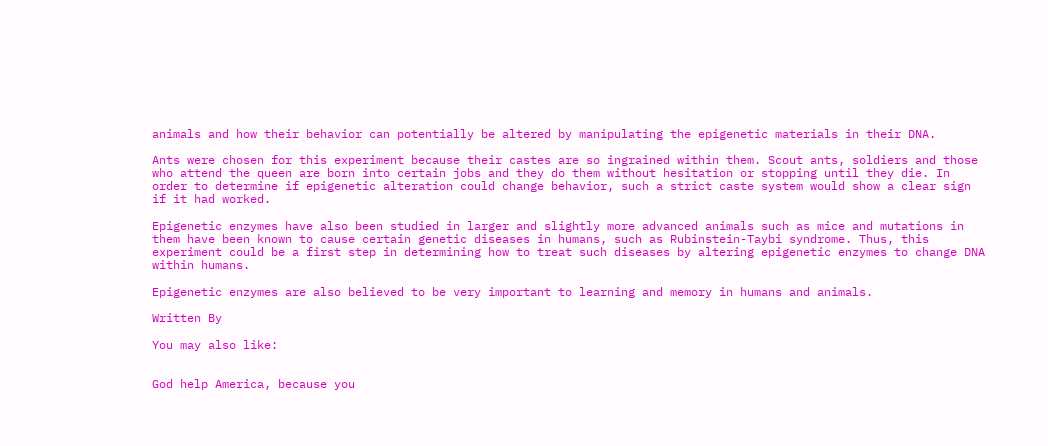animals and how their behavior can potentially be altered by manipulating the epigenetic materials in their DNA.

Ants were chosen for this experiment because their castes are so ingrained within them. Scout ants, soldiers and those who attend the queen are born into certain jobs and they do them without hesitation or stopping until they die. In order to determine if epigenetic alteration could change behavior, such a strict caste system would show a clear sign if it had worked.

Epigenetic enzymes have also been studied in larger and slightly more advanced animals such as mice and mutations in them have been known to cause certain genetic diseases in humans, such as Rubinstein-Taybi syndrome. Thus, this experiment could be a first step in determining how to treat such diseases by altering epigenetic enzymes to change DNA within humans.

Epigenetic enzymes are also believed to be very important to learning and memory in humans and animals.

Written By

You may also like:


God help America, because you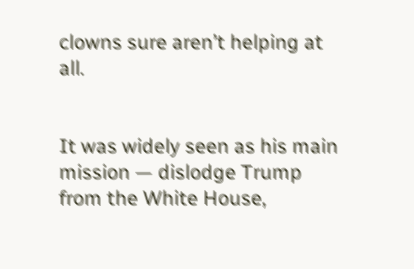clowns sure aren’t helping at all.


It was widely seen as his main mission — dislodge Trump from the White House,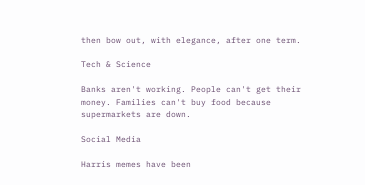then bow out, with elegance, after one term.

Tech & Science

Banks aren't working. People can't get their money. Families can't buy food because supermarkets are down.

Social Media

Harris memes have been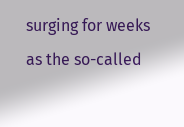surging for weeks as the so-called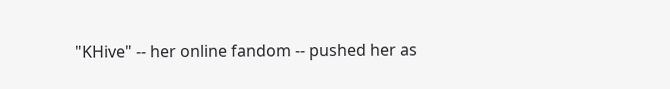"KHive" -- her online fandom -- pushed her as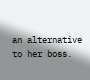an alternative to her boss.